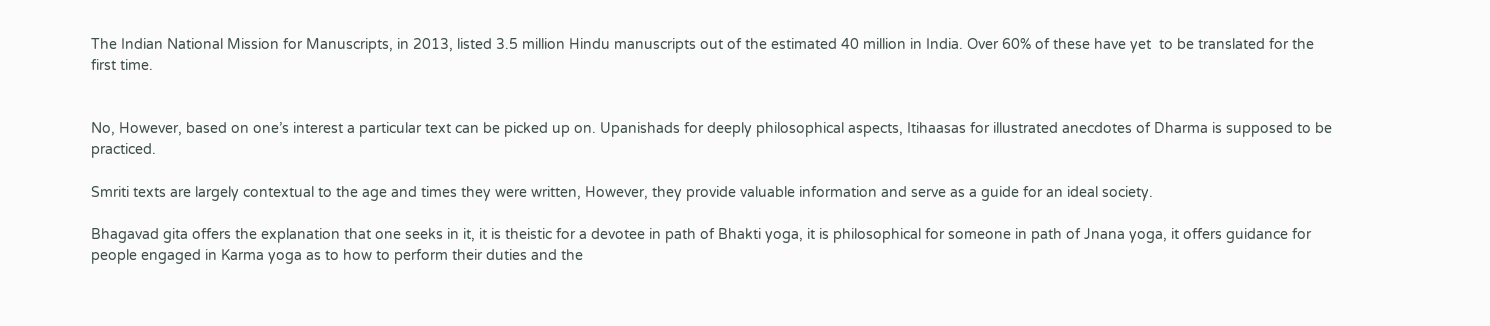The Indian National Mission for Manuscripts, in 2013, listed 3.5 million Hindu manuscripts out of the estimated 40 million in India. Over 60% of these have yet  to be translated for the first time.


No, However, based on one’s interest a particular text can be picked up on. Upanishads for deeply philosophical aspects, Itihaasas for illustrated anecdotes of Dharma is supposed to be practiced.

Smriti texts are largely contextual to the age and times they were written, However, they provide valuable information and serve as a guide for an ideal society.

Bhagavad gita offers the explanation that one seeks in it, it is theistic for a devotee in path of Bhakti yoga, it is philosophical for someone in path of Jnana yoga, it offers guidance for people engaged in Karma yoga as to how to perform their duties and the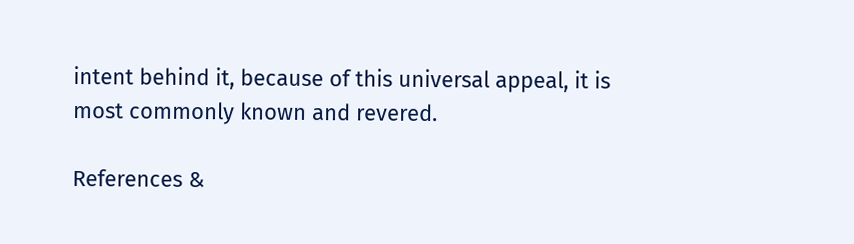intent behind it, because of this universal appeal, it is most commonly known and revered.

References &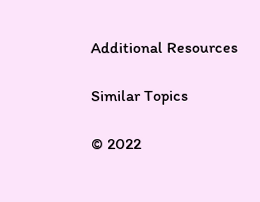Additional Resources

Similar Topics

© 2022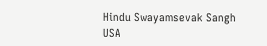Hindu Swayamsevak Sangh USA